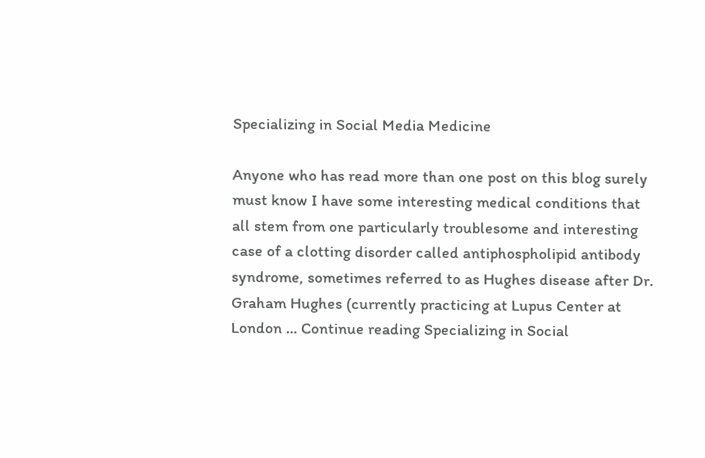Specializing in Social Media Medicine

Anyone who has read more than one post on this blog surely must know I have some interesting medical conditions that all stem from one particularly troublesome and interesting case of a clotting disorder called antiphospholipid antibody syndrome, sometimes referred to as Hughes disease after Dr. Graham Hughes (currently practicing at Lupus Center at London … Continue reading Specializing in Social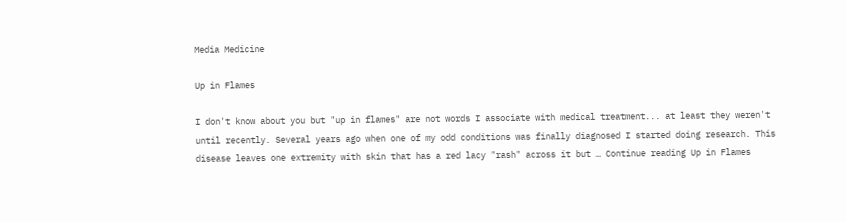Media Medicine

Up in Flames

I don't know about you but "up in flames" are not words I associate with medical treatment... at least they weren't until recently. Several years ago when one of my odd conditions was finally diagnosed I started doing research. This disease leaves one extremity with skin that has a red lacy "rash" across it but … Continue reading Up in Flames